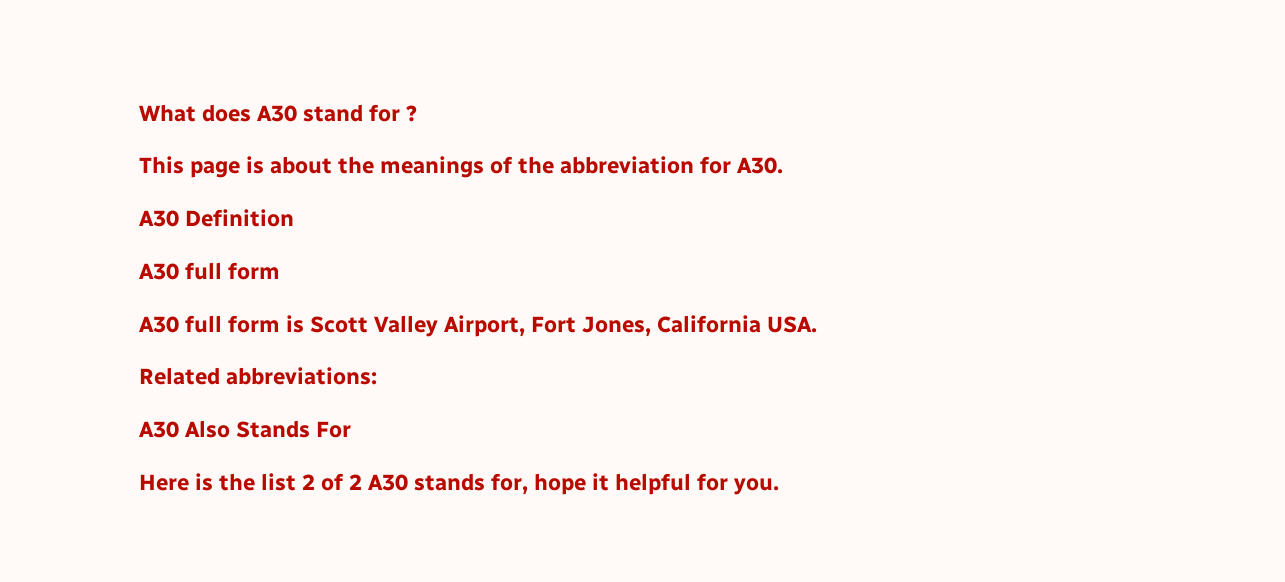What does A30 stand for ?

This page is about the meanings of the abbreviation for A30.

A30 Definition

A30 full form

A30 full form is Scott Valley Airport, Fort Jones, California USA.

Related abbreviations:

A30 Also Stands For

Here is the list 2 of 2 A30 stands for, hope it helpful for you.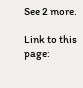See 2 more.

Link to this page: